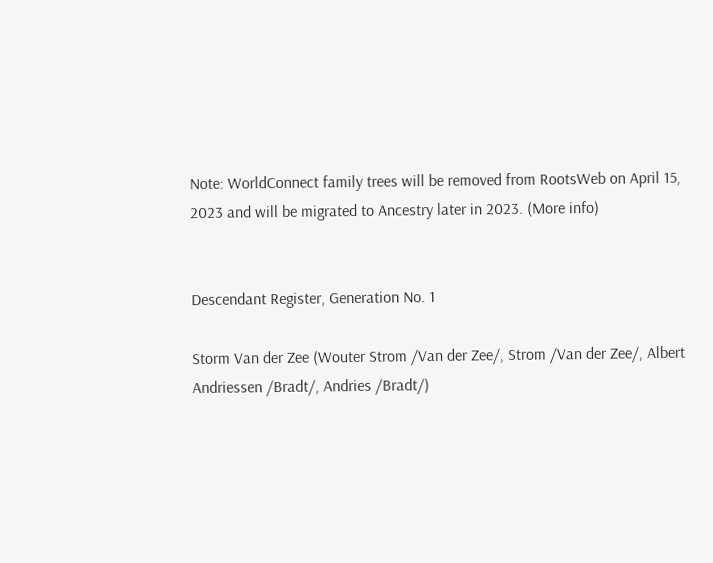Note: WorldConnect family trees will be removed from RootsWeb on April 15, 2023 and will be migrated to Ancestry later in 2023. (More info)


Descendant Register, Generation No. 1

Storm Van der Zee (Wouter Strom /Van der Zee/, Strom /Van der Zee/, Albert Andriessen /Bradt/, Andries /Bradt/)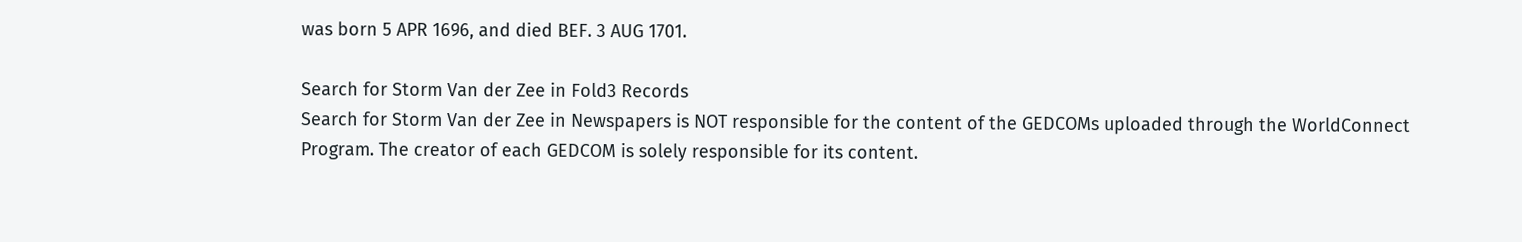was born 5 APR 1696, and died BEF. 3 AUG 1701.

Search for Storm Van der Zee in Fold3 Records
Search for Storm Van der Zee in Newspapers is NOT responsible for the content of the GEDCOMs uploaded through the WorldConnect Program. The creator of each GEDCOM is solely responsible for its content.